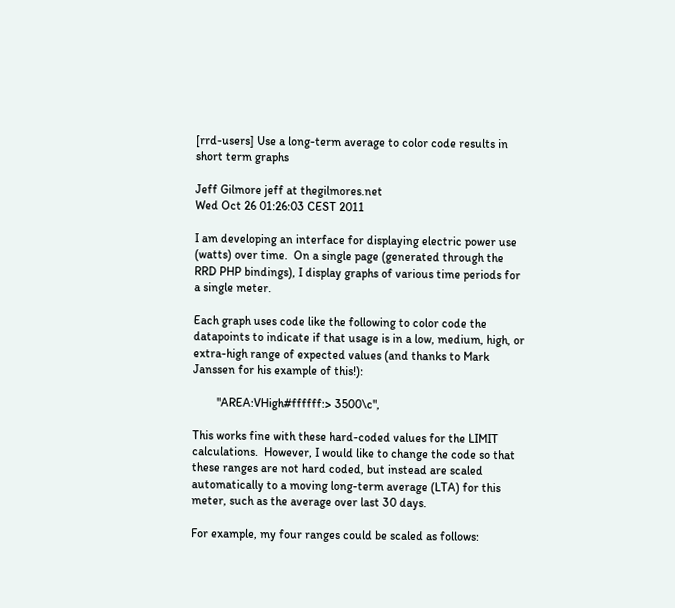[rrd-users] Use a long-term average to color code results in short term graphs

Jeff Gilmore jeff at thegilmores.net
Wed Oct 26 01:26:03 CEST 2011

I am developing an interface for displaying electric power use (watts) over time.  On a single page (generated through the RRD PHP bindings), I display graphs of various time periods for a single meter.

Each graph uses code like the following to color code the datapoints to indicate if that usage is in a low, medium, high, or extra-high range of expected values (and thanks to Mark Janssen for his example of this!):

        "AREA:VHigh#ffffff:> 3500\c",

This works fine with these hard-coded values for the LIMIT calculations.  However, I would like to change the code so that these ranges are not hard coded, but instead are scaled automatically to a moving long-term average (LTA) for this meter, such as the average over last 30 days.

For example, my four ranges could be scaled as follows: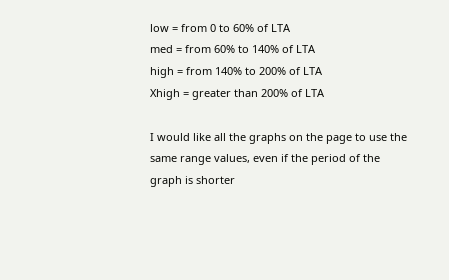low = from 0 to 60% of LTA
med = from 60% to 140% of LTA
high = from 140% to 200% of LTA
Xhigh = greater than 200% of LTA

I would like all the graphs on the page to use the same range values, even if the period of the graph is shorter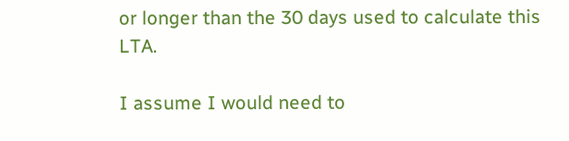or longer than the 30 days used to calculate this LTA.

I assume I would need to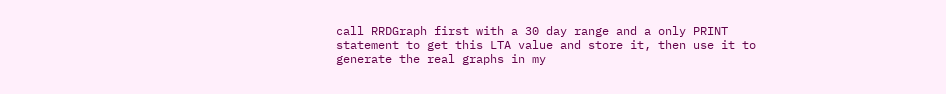call RRDGraph first with a 30 day range and a only PRINT statement to get this LTA value and store it, then use it to generate the real graphs in my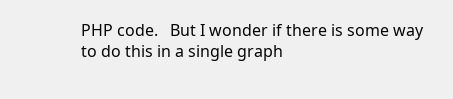PHP code.   But I wonder if there is some way to do this in a single graph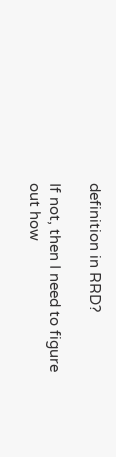definition in RRD?

If not, then I need to figure out how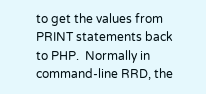to get the values from PRINT statements back to PHP.  Normally in command-line RRD, the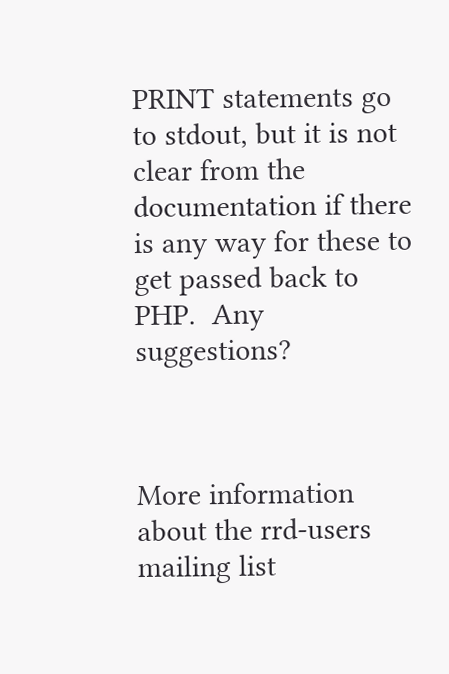PRINT statements go to stdout, but it is not clear from the documentation if there is any way for these to get passed back to PHP.  Any suggestions?



More information about the rrd-users mailing list